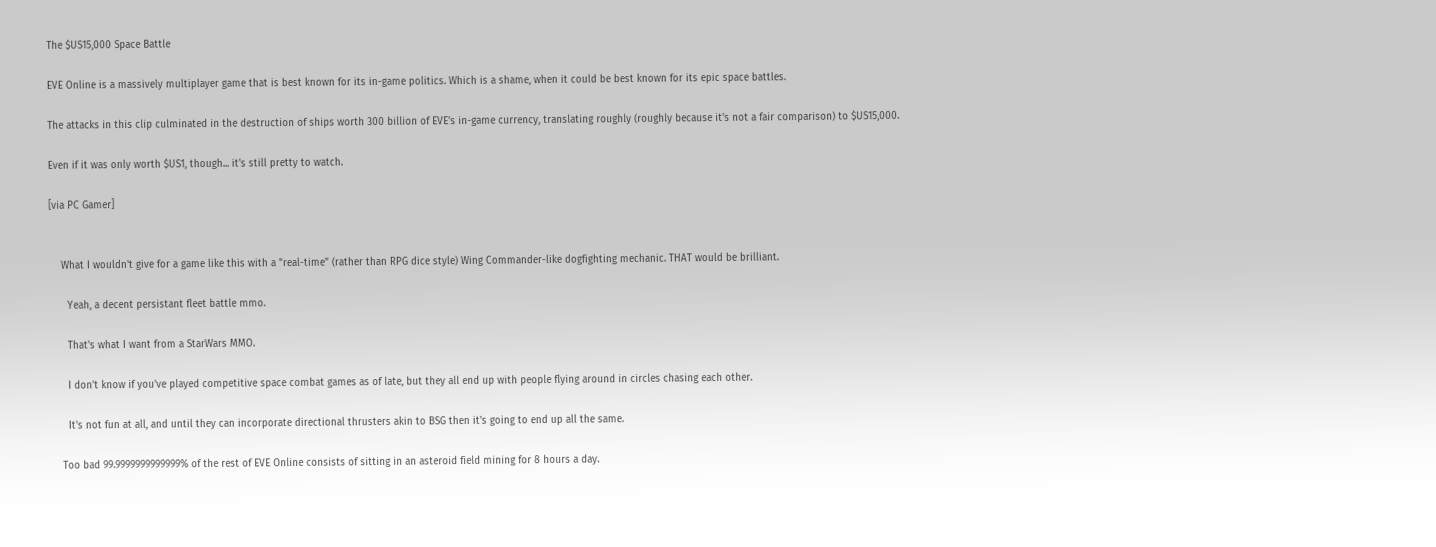The $US15,000 Space Battle

EVE Online is a massively multiplayer game that is best known for its in-game politics. Which is a shame, when it could be best known for its epic space battles.

The attacks in this clip culminated in the destruction of ships worth 300 billion of EVE's in-game currency, translating roughly (roughly because it's not a fair comparison) to $US15,000.

Even if it was only worth $US1, though... it's still pretty to watch.

[via PC Gamer]


    What I wouldn't give for a game like this with a "real-time" (rather than RPG dice style) Wing Commander-like dogfighting mechanic. THAT would be brilliant.

      Yeah, a decent persistant fleet battle mmo.

      That's what I want from a StarWars MMO.

      I don't know if you've played competitive space combat games as of late, but they all end up with people flying around in circles chasing each other.

      It's not fun at all, and until they can incorporate directional thrusters akin to BSG then it's going to end up all the same.

    Too bad 99.9999999999999% of the rest of EVE Online consists of sitting in an asteroid field mining for 8 hours a day.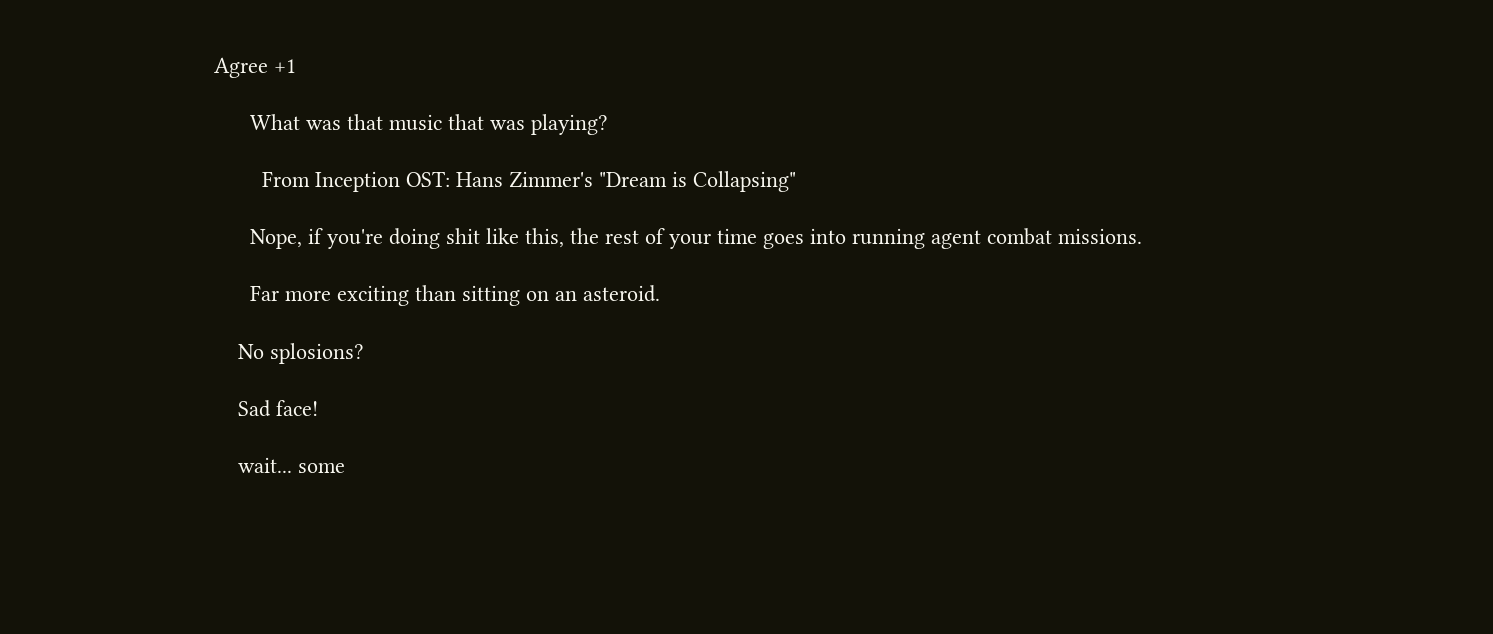Agree +1

      What was that music that was playing?

        From Inception OST: Hans Zimmer's "Dream is Collapsing"

      Nope, if you're doing shit like this, the rest of your time goes into running agent combat missions.

      Far more exciting than sitting on an asteroid.

    No splosions?

    Sad face!

    wait... some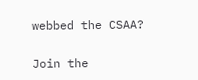webbed the CSAA?

Join the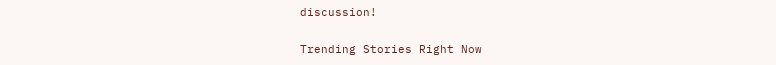discussion!

Trending Stories Right Now